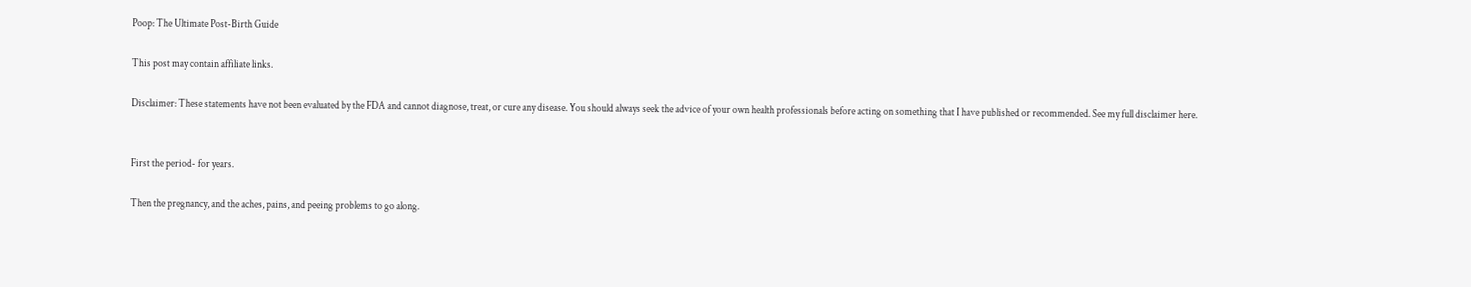Poop: The Ultimate Post-Birth Guide

This post may contain affiliate links.

Disclaimer: These statements have not been evaluated by the FDA and cannot diagnose, treat, or cure any disease. You should always seek the advice of your own health professionals before acting on something that I have published or recommended. See my full disclaimer here.


First the period- for years.

Then the pregnancy, and the aches, pains, and peeing problems to go along.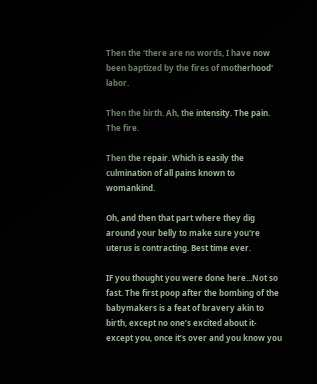Then the 'there are no words, I have now been baptized by the fires of motherhood' labor.

Then the birth. Ah, the intensity. The pain. The fire.

Then the repair. Which is easily the culmination of all pains known to womankind.

Oh, and then that part where they dig around your belly to make sure you're uterus is contracting. Best time ever.

IF you thought you were done here...Not so fast. The first poop after the bombing of the babymakers is a feat of bravery akin to birth, except no one’s excited about it- except you, once it’s over and you know you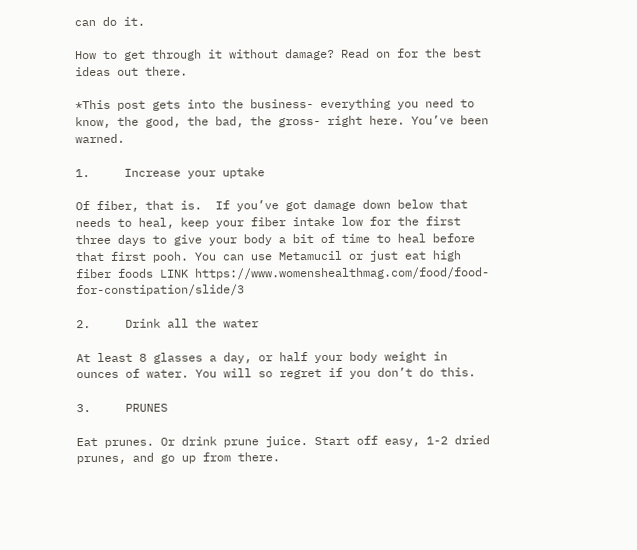can do it.

How to get through it without damage? Read on for the best ideas out there.

*This post gets into the business- everything you need to know, the good, the bad, the gross- right here. You’ve been warned.

1.     Increase your uptake

Of fiber, that is.  If you’ve got damage down below that needs to heal, keep your fiber intake low for the first three days to give your body a bit of time to heal before that first pooh. You can use Metamucil or just eat high fiber foods LINK https://www.womenshealthmag.com/food/food-for-constipation/slide/3

2.     Drink all the water

At least 8 glasses a day, or half your body weight in ounces of water. You will so regret if you don’t do this.

3.     PRUNES

Eat prunes. Or drink prune juice. Start off easy, 1-2 dried prunes, and go up from there.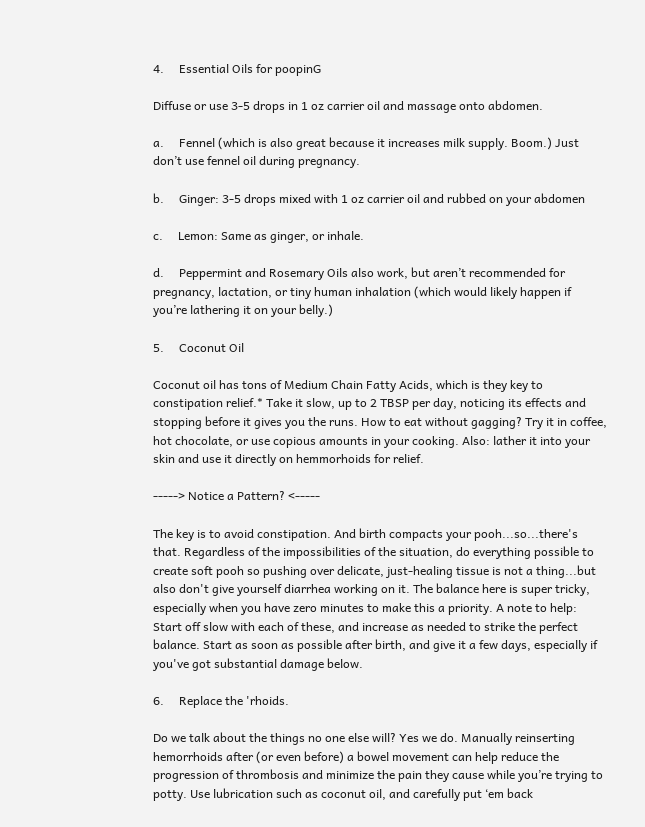4.     Essential Oils for poopinG

Diffuse or use 3-5 drops in 1 oz carrier oil and massage onto abdomen.

a.     Fennel (which is also great because it increases milk supply. Boom.) Just don’t use fennel oil during pregnancy.

b.     Ginger: 3-5 drops mixed with 1 oz carrier oil and rubbed on your abdomen

c.     Lemon: Same as ginger, or inhale.

d.     Peppermint and Rosemary Oils also work, but aren’t recommended for pregnancy, lactation, or tiny human inhalation (which would likely happen if you’re lathering it on your belly.)

5.     Coconut Oil

Coconut oil has tons of Medium Chain Fatty Acids, which is they key to constipation relief.* Take it slow, up to 2 TBSP per day, noticing its effects and stopping before it gives you the runs. How to eat without gagging? Try it in coffee, hot chocolate, or use copious amounts in your cooking. Also: lather it into your skin and use it directly on hemmorhoids for relief.

-----> Notice a Pattern? <-----

The key is to avoid constipation. And birth compacts your pooh...so...there's that. Regardless of the impossibilities of the situation, do everything possible to create soft pooh so pushing over delicate, just-healing tissue is not a thing...but also don't give yourself diarrhea working on it. The balance here is super tricky, especially when you have zero minutes to make this a priority. A note to help: Start off slow with each of these, and increase as needed to strike the perfect balance. Start as soon as possible after birth, and give it a few days, especially if you've got substantial damage below.

6.     Replace the 'rhoids.

Do we talk about the things no one else will? Yes we do. Manually reinserting hemorrhoids after (or even before) a bowel movement can help reduce the progression of thrombosis and minimize the pain they cause while you’re trying to potty. Use lubrication such as coconut oil, and carefully put ‘em back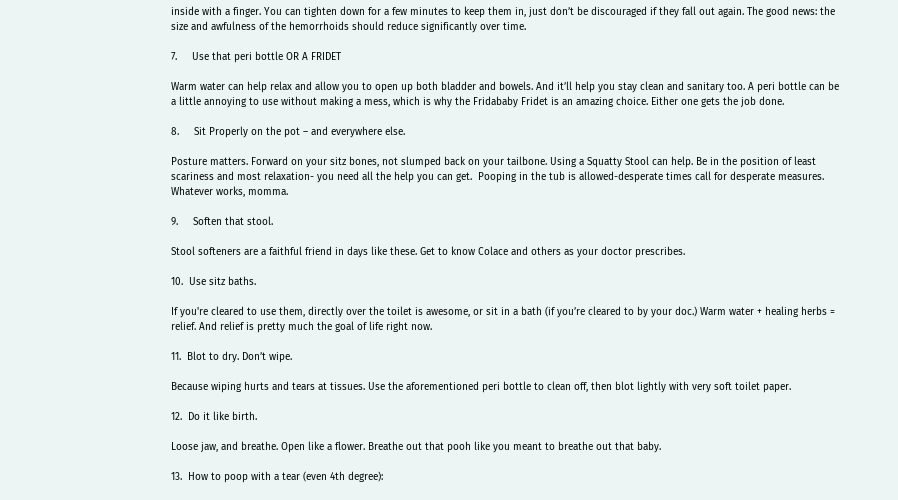inside with a finger. You can tighten down for a few minutes to keep them in, just don’t be discouraged if they fall out again. The good news: the size and awfulness of the hemorrhoids should reduce significantly over time.

7.     Use that peri bottle OR A FRIDET

Warm water can help relax and allow you to open up both bladder and bowels. And it’ll help you stay clean and sanitary too. A peri bottle can be a little annoying to use without making a mess, which is why the Fridababy Fridet is an amazing choice. Either one gets the job done.

8.     Sit Properly on the pot – and everywhere else.

Posture matters. Forward on your sitz bones, not slumped back on your tailbone. Using a Squatty Stool can help. Be in the position of least scariness and most relaxation- you need all the help you can get.  Pooping in the tub is allowed-desperate times call for desperate measures. Whatever works, momma.

9.     Soften that stool.

Stool softeners are a faithful friend in days like these. Get to know Colace and others as your doctor prescribes.

10.  Use sitz baths.

If you're cleared to use them, directly over the toilet is awesome, or sit in a bath (if you’re cleared to by your doc.) Warm water + healing herbs = relief. And relief is pretty much the goal of life right now.

11.  Blot to dry. Don’t wipe.

Because wiping hurts and tears at tissues. Use the aforementioned peri bottle to clean off, then blot lightly with very soft toilet paper.

12.  Do it like birth.

Loose jaw, and breathe. Open like a flower. Breathe out that pooh like you meant to breathe out that baby.

13.  How to poop with a tear (even 4th degree):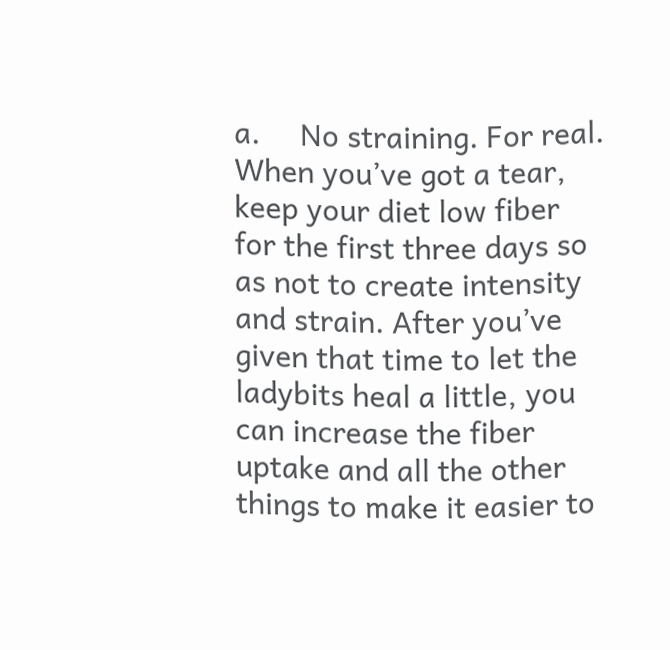a.     No straining. For real. When you’ve got a tear, keep your diet low fiber for the first three days so as not to create intensity and strain. After you’ve given that time to let the ladybits heal a little, you can increase the fiber uptake and all the other things to make it easier to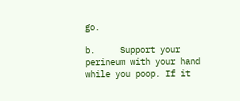go.

b.     Support your perineum with your hand while you poop. If it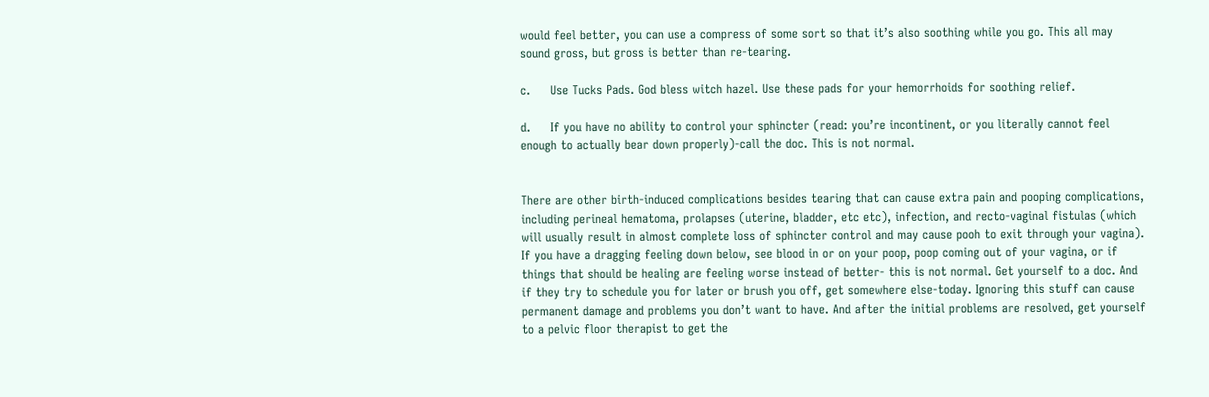would feel better, you can use a compress of some sort so that it’s also soothing while you go. This all may sound gross, but gross is better than re-tearing.

c.     Use Tucks Pads. God bless witch hazel. Use these pads for your hemorrhoids for soothing relief.

d.     If you have no ability to control your sphincter (read: you’re incontinent, or you literally cannot feel enough to actually bear down properly)-call the doc. This is not normal.


There are other birth-induced complications besides tearing that can cause extra pain and pooping complications, including perineal hematoma, prolapses (uterine, bladder, etc etc), infection, and recto-vaginal fistulas (which will usually result in almost complete loss of sphincter control and may cause pooh to exit through your vagina). If you have a dragging feeling down below, see blood in or on your poop, poop coming out of your vagina, or if things that should be healing are feeling worse instead of better- this is not normal. Get yourself to a doc. And if they try to schedule you for later or brush you off, get somewhere else-today. Ignoring this stuff can cause permanent damage and problems you don’t want to have. And after the initial problems are resolved, get yourself to a pelvic floor therapist to get the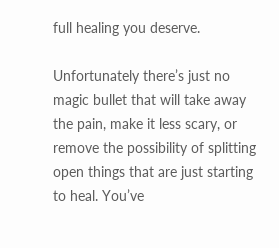full healing you deserve.

Unfortunately there’s just no magic bullet that will take away the pain, make it less scary, or remove the possibility of splitting open things that are just starting to heal. You’ve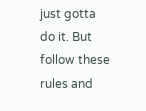just gotta do it. But follow these rules and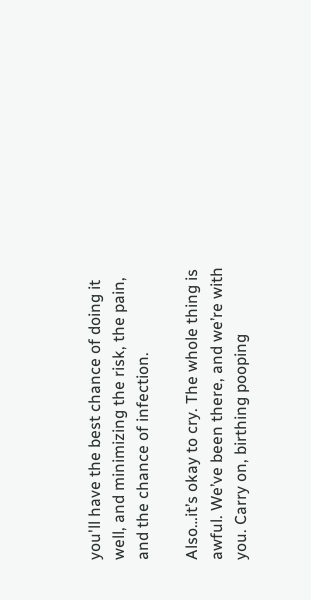you'll have the best chance of doing it well, and minimizing the risk, the pain, and the chance of infection.

Also…it’s okay to cry. The whole thing is awful. We’ve been there, and we’re with you. Carry on, birthing pooping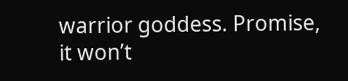warrior goddess. Promise, it won’t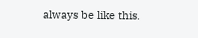always be like this.